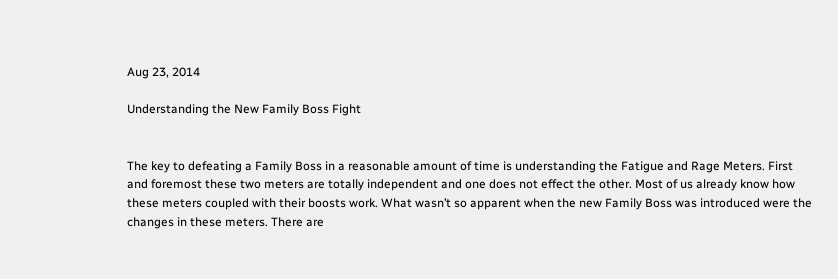Aug 23, 2014

Understanding the New Family Boss Fight


The key to defeating a Family Boss in a reasonable amount of time is understanding the Fatigue and Rage Meters. First and foremost these two meters are totally independent and one does not effect the other. Most of us already know how these meters coupled with their boosts work. What wasn’t so apparent when the new Family Boss was introduced were the changes in these meters. There are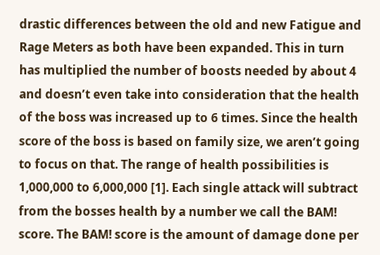drastic differences between the old and new Fatigue and Rage Meters as both have been expanded. This in turn has multiplied the number of boosts needed by about 4 and doesn’t even take into consideration that the health of the boss was increased up to 6 times. Since the health score of the boss is based on family size, we aren’t going to focus on that. The range of health possibilities is 1,000,000 to 6,000,000 [1]. Each single attack will subtract from the bosses health by a number we call the BAM! score. The BAM! score is the amount of damage done per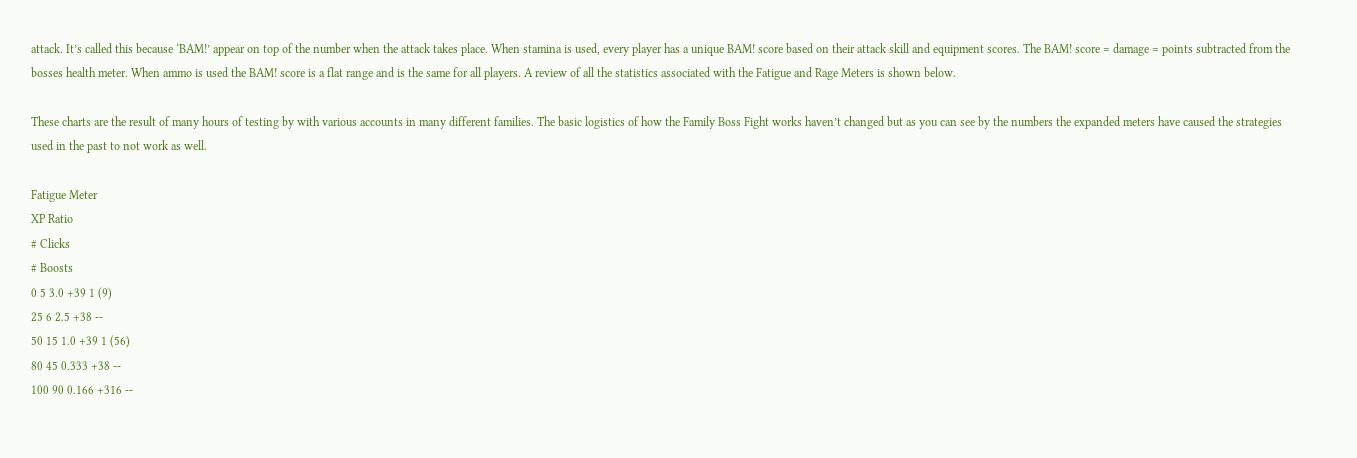attack. It’s called this because ‘BAM!’ appear on top of the number when the attack takes place. When stamina is used, every player has a unique BAM! score based on their attack skill and equipment scores. The BAM! score = damage = points subtracted from the bosses health meter. When ammo is used the BAM! score is a flat range and is the same for all players. A review of all the statistics associated with the Fatigue and Rage Meters is shown below.

These charts are the result of many hours of testing by with various accounts in many different families. The basic logistics of how the Family Boss Fight works haven’t changed but as you can see by the numbers the expanded meters have caused the strategies used in the past to not work as well.

Fatigue Meter
XP Ratio
# Clicks
# Boosts
0 5 3.0 +39 1 (9)
25 6 2.5 +38 --
50 15 1.0 +39 1 (56)
80 45 0.333 +38 --
100 90 0.166 +316 --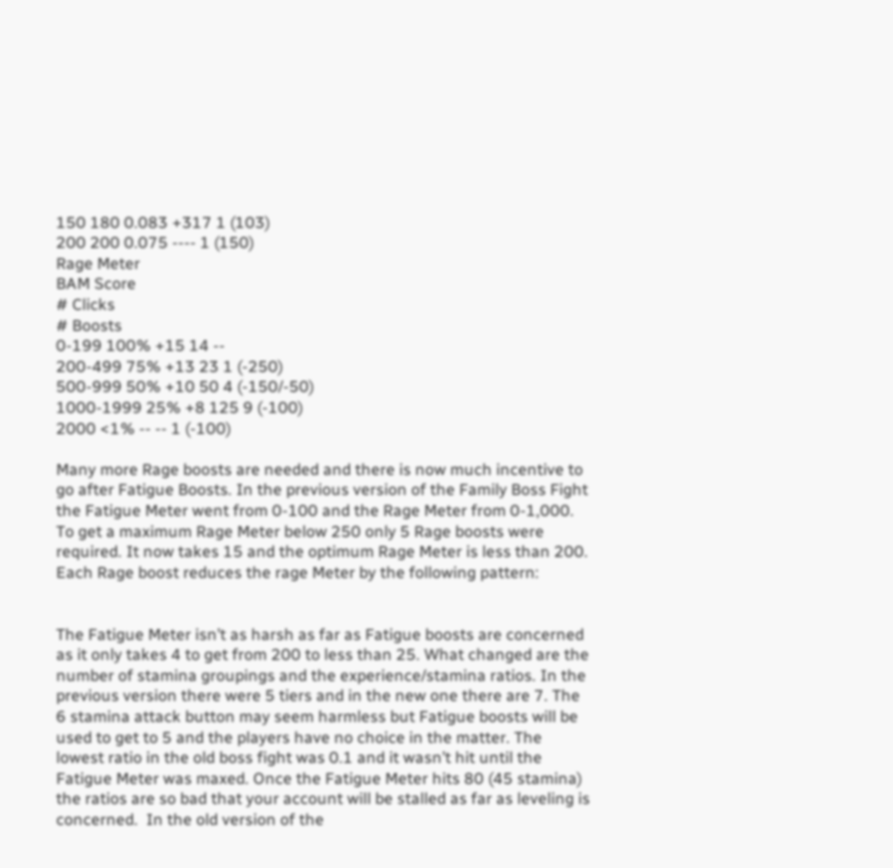150 180 0.083 +317 1 (103)
200 200 0.075 ---- 1 (150)
Rage Meter
BAM Score
# Clicks
# Boosts
0-199 100% +15 14 --
200-499 75% +13 23 1 (-250)
500-999 50% +10 50 4 (-150/-50)
1000-1999 25% +8 125 9 (-100)
2000 <1% -- -- 1 (-100)

Many more Rage boosts are needed and there is now much incentive to go after Fatigue Boosts. In the previous version of the Family Boss Fight the Fatigue Meter went from 0-100 and the Rage Meter from 0-1,000. To get a maximum Rage Meter below 250 only 5 Rage boosts were required. It now takes 15 and the optimum Rage Meter is less than 200. Each Rage boost reduces the rage Meter by the following pattern:


The Fatigue Meter isn’t as harsh as far as Fatigue boosts are concerned as it only takes 4 to get from 200 to less than 25. What changed are the number of stamina groupings and the experience/stamina ratios. In the previous version there were 5 tiers and in the new one there are 7. The 6 stamina attack button may seem harmless but Fatigue boosts will be used to get to 5 and the players have no choice in the matter. The lowest ratio in the old boss fight was 0.1 and it wasn’t hit until the Fatigue Meter was maxed. Once the Fatigue Meter hits 80 (45 stamina) the ratios are so bad that your account will be stalled as far as leveling is concerned.  In the old version of the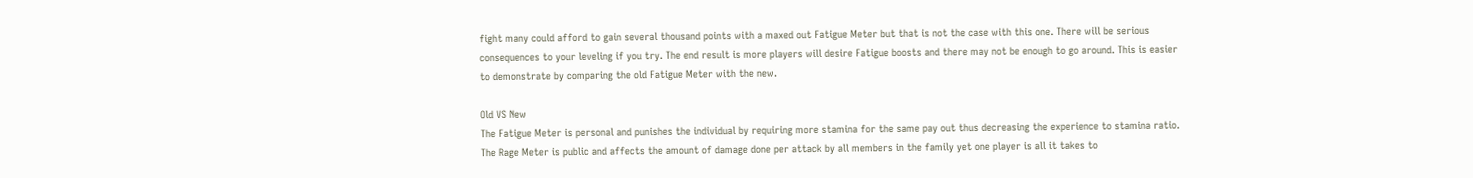fight many could afford to gain several thousand points with a maxed out Fatigue Meter but that is not the case with this one. There will be serious consequences to your leveling if you try. The end result is more players will desire Fatigue boosts and there may not be enough to go around. This is easier to demonstrate by comparing the old Fatigue Meter with the new.

Old VS New
The Fatigue Meter is personal and punishes the individual by requiring more stamina for the same pay out thus decreasing the experience to stamina ratio. The Rage Meter is public and affects the amount of damage done per attack by all members in the family yet one player is all it takes to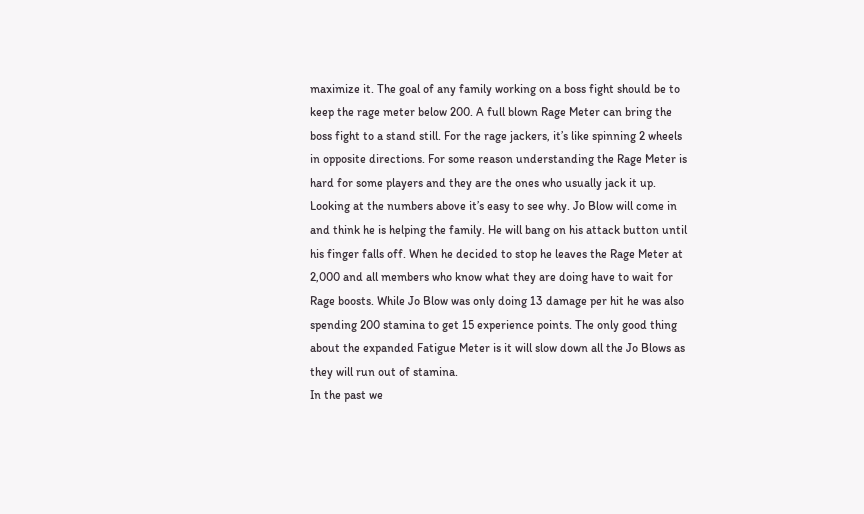maximize it. The goal of any family working on a boss fight should be to keep the rage meter below 200. A full blown Rage Meter can bring the boss fight to a stand still. For the rage jackers, it’s like spinning 2 wheels in opposite directions. For some reason understanding the Rage Meter is hard for some players and they are the ones who usually jack it up. Looking at the numbers above it’s easy to see why. Jo Blow will come in and think he is helping the family. He will bang on his attack button until his finger falls off. When he decided to stop he leaves the Rage Meter at 2,000 and all members who know what they are doing have to wait for Rage boosts. While Jo Blow was only doing 13 damage per hit he was also spending 200 stamina to get 15 experience points. The only good thing about the expanded Fatigue Meter is it will slow down all the Jo Blows as they will run out of stamina.
In the past we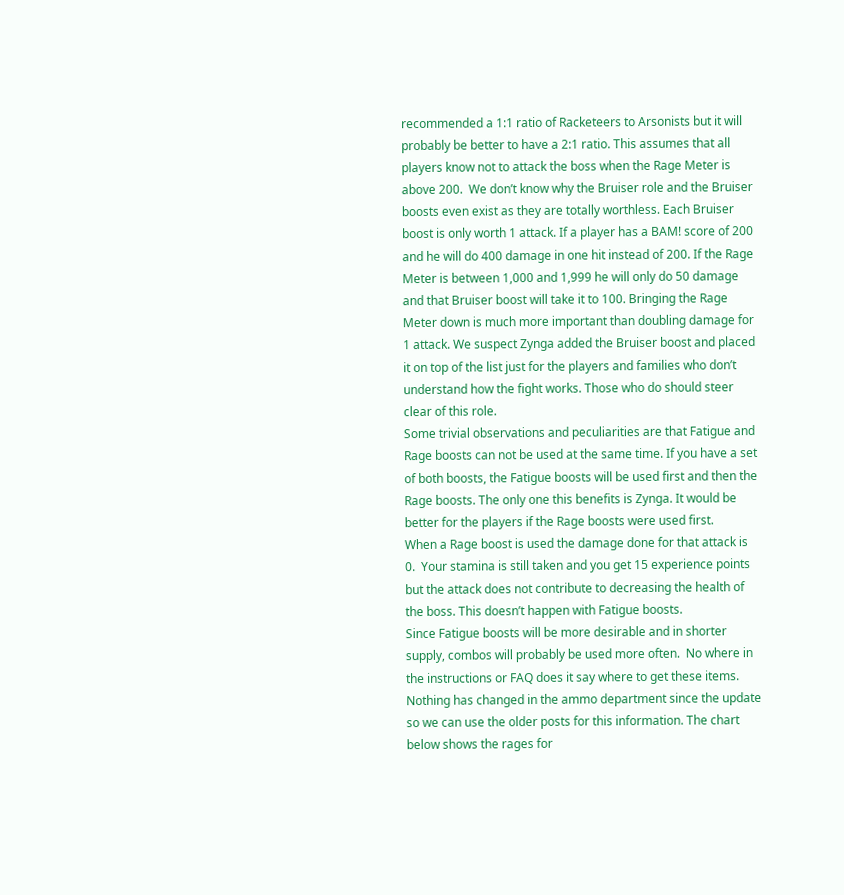recommended a 1:1 ratio of Racketeers to Arsonists but it will probably be better to have a 2:1 ratio. This assumes that all players know not to attack the boss when the Rage Meter is above 200.  We don’t know why the Bruiser role and the Bruiser boosts even exist as they are totally worthless. Each Bruiser boost is only worth 1 attack. If a player has a BAM! score of 200 and he will do 400 damage in one hit instead of 200. If the Rage Meter is between 1,000 and 1,999 he will only do 50 damage and that Bruiser boost will take it to 100. Bringing the Rage Meter down is much more important than doubling damage for 1 attack. We suspect Zynga added the Bruiser boost and placed it on top of the list just for the players and families who don’t understand how the fight works. Those who do should steer clear of this role.
Some trivial observations and peculiarities are that Fatigue and Rage boosts can not be used at the same time. If you have a set of both boosts, the Fatigue boosts will be used first and then the Rage boosts. The only one this benefits is Zynga. It would be better for the players if the Rage boosts were used first.
When a Rage boost is used the damage done for that attack is 0.  Your stamina is still taken and you get 15 experience points but the attack does not contribute to decreasing the health of the boss. This doesn’t happen with Fatigue boosts.
Since Fatigue boosts will be more desirable and in shorter supply, combos will probably be used more often.  No where in the instructions or FAQ does it say where to get these items. Nothing has changed in the ammo department since the update so we can use the older posts for this information. The chart below shows the rages for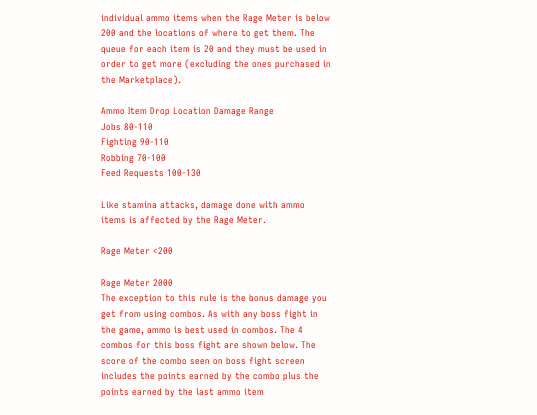individual ammo items when the Rage Meter is below 200 and the locations of where to get them. The queue for each item is 20 and they must be used in order to get more (excluding the ones purchased in the Marketplace).

Ammo Item Drop Location Damage Range
Jobs 80-110
Fighting 90-110
Robbing 70-100
Feed Requests 100-130

Like stamina attacks, damage done with ammo items is affected by the Rage Meter.

Rage Meter <200

Rage Meter 2000
The exception to this rule is the bonus damage you get from using combos. As with any boss fight in the game, ammo is best used in combos. The 4 combos for this boss fight are shown below. The score of the combo seen on boss fight screen includes the points earned by the combo plus the points earned by the last ammo item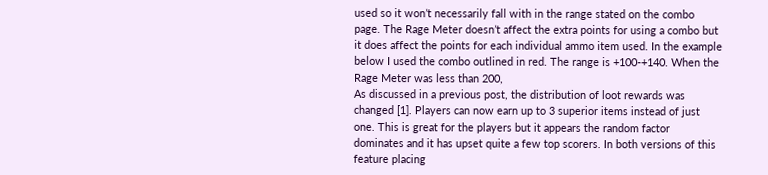used so it won’t necessarily fall with in the range stated on the combo page. The Rage Meter doesn’t affect the extra points for using a combo but it does affect the points for each individual ammo item used. In the example below I used the combo outlined in red. The range is +100-+140. When the Rage Meter was less than 200,
As discussed in a previous post, the distribution of loot rewards was changed [1]. Players can now earn up to 3 superior items instead of just one. This is great for the players but it appears the random factor dominates and it has upset quite a few top scorers. In both versions of this feature placing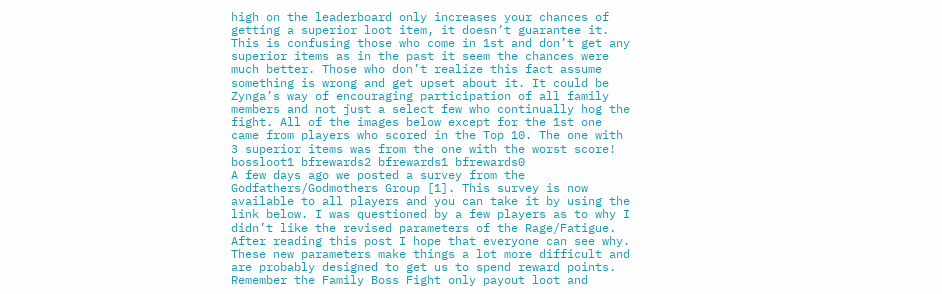high on the leaderboard only increases your chances of getting a superior loot item, it doesn’t guarantee it. This is confusing those who come in 1st and don’t get any superior items as in the past it seem the chances were much better. Those who don’t realize this fact assume something is wrong and get upset about it. It could be Zynga’s way of encouraging participation of all family members and not just a select few who continually hog the fight. All of the images below except for the 1st one came from players who scored in the Top 10. The one with 3 superior items was from the one with the worst score!
bossloot1 bfrewards2 bfrewards1 bfrewards0
A few days ago we posted a survey from the Godfathers/Godmothers Group [1]. This survey is now available to all players and you can take it by using the link below. I was questioned by a few players as to why I didn’t like the revised parameters of the Rage/Fatigue. After reading this post I hope that everyone can see why. These new parameters make things a lot more difficult and are probably designed to get us to spend reward points. Remember the Family Boss Fight only payout loot and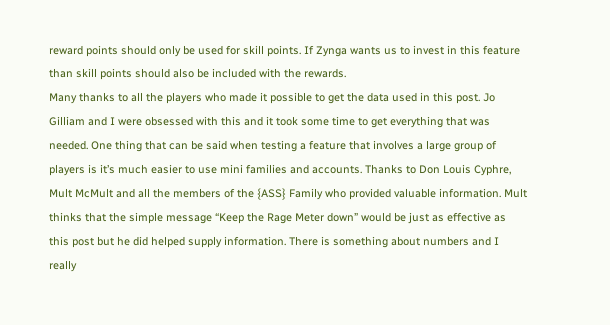reward points should only be used for skill points. If Zynga wants us to invest in this feature than skill points should also be included with the rewards.
Many thanks to all the players who made it possible to get the data used in this post. Jo Gilliam and I were obsessed with this and it took some time to get everything that was needed. One thing that can be said when testing a feature that involves a large group of players is it’s much easier to use mini families and accounts. Thanks to Don Louis Cyphre, Mult McMult and all the members of the {ASS} Family who provided valuable information. Mult thinks that the simple message “Keep the Rage Meter down” would be just as effective as this post but he did helped supply information. There is something about numbers and I really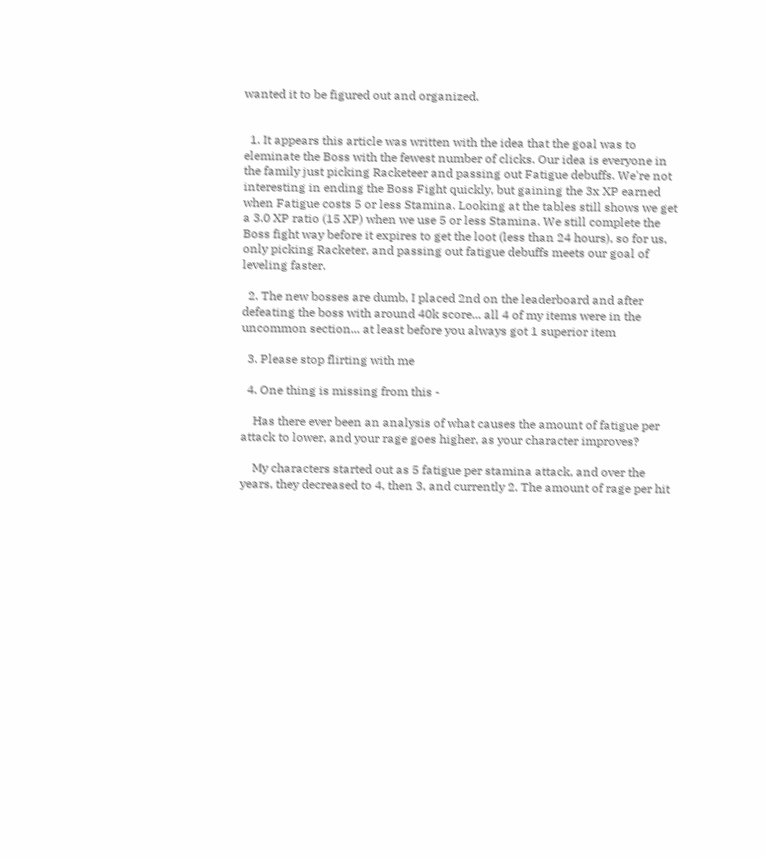wanted it to be figured out and organized.


  1. It appears this article was written with the idea that the goal was to eleminate the Boss with the fewest number of clicks. Our idea is everyone in the family just picking Racketeer and passing out Fatigue debuffs. We're not interesting in ending the Boss Fight quickly, but gaining the 3x XP earned when Fatigue costs 5 or less Stamina. Looking at the tables still shows we get a 3.0 XP ratio (15 XP) when we use 5 or less Stamina. We still complete the Boss fight way before it expires to get the loot (less than 24 hours), so for us, only picking Racketer, and passing out fatigue debuffs meets our goal of leveling faster.

  2. The new bosses are dumb, I placed 2nd on the leaderboard and after defeating the boss with around 40k score... all 4 of my items were in the uncommon section... at least before you always got 1 superior item

  3. Please stop flirting with me

  4. One thing is missing from this -

    Has there ever been an analysis of what causes the amount of fatigue per attack to lower, and your rage goes higher, as your character improves?

    My characters started out as 5 fatigue per stamina attack, and over the years, they decreased to 4, then 3, and currently 2. The amount of rage per hit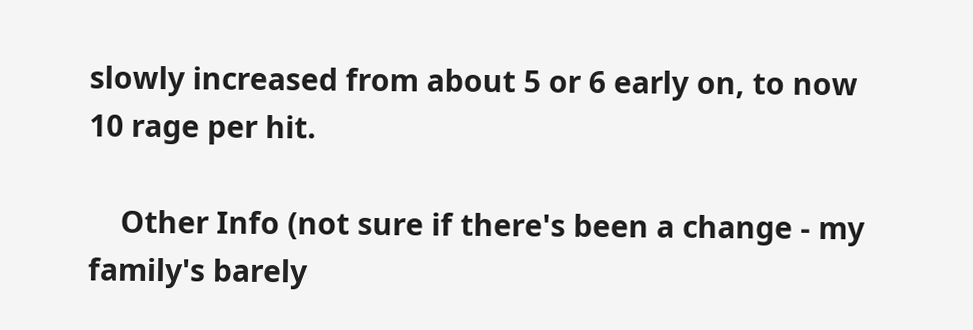slowly increased from about 5 or 6 early on, to now 10 rage per hit.

    Other Info (not sure if there's been a change - my family's barely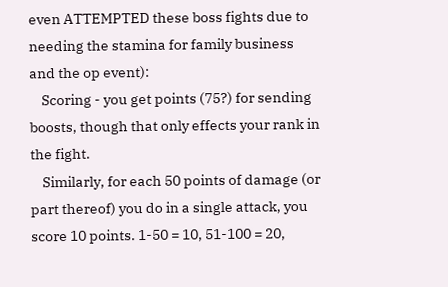even ATTEMPTED these boss fights due to needing the stamina for family business and the op event):
    Scoring - you get points (75?) for sending boosts, though that only effects your rank in the fight.
    Similarly, for each 50 points of damage (or part thereof) you do in a single attack, you score 10 points. 1-50 = 10, 51-100 = 20,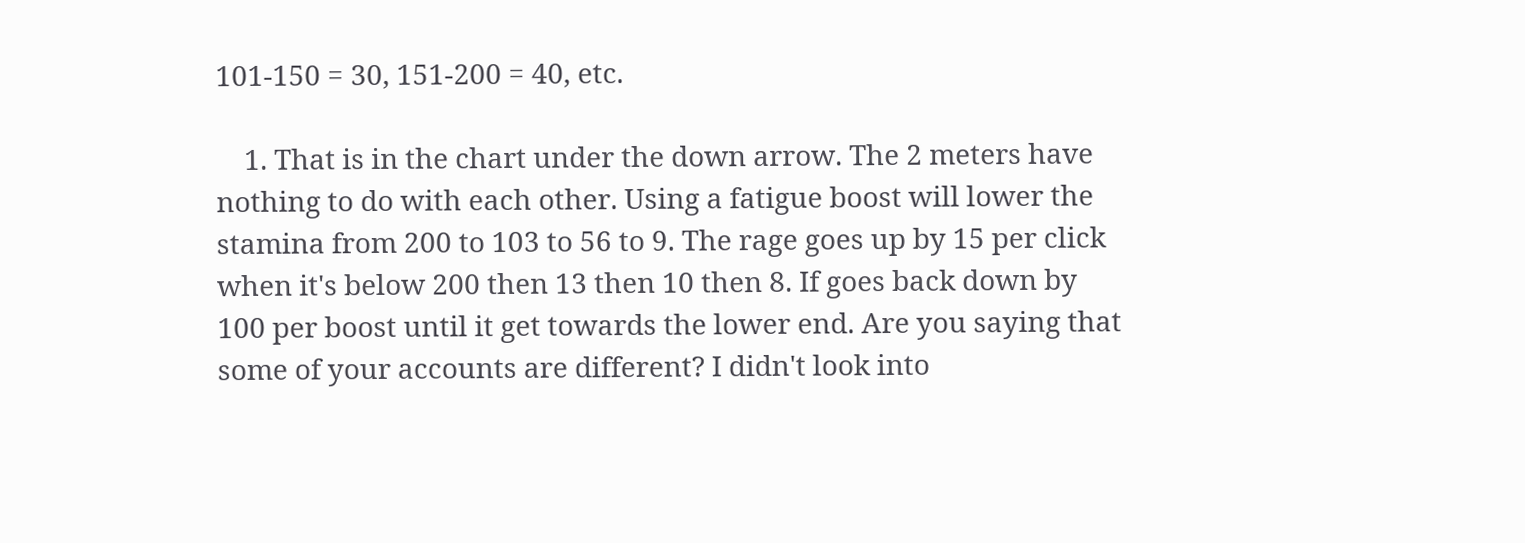101-150 = 30, 151-200 = 40, etc.

    1. That is in the chart under the down arrow. The 2 meters have nothing to do with each other. Using a fatigue boost will lower the stamina from 200 to 103 to 56 to 9. The rage goes up by 15 per click when it's below 200 then 13 then 10 then 8. If goes back down by 100 per boost until it get towards the lower end. Are you saying that some of your accounts are different? I didn't look into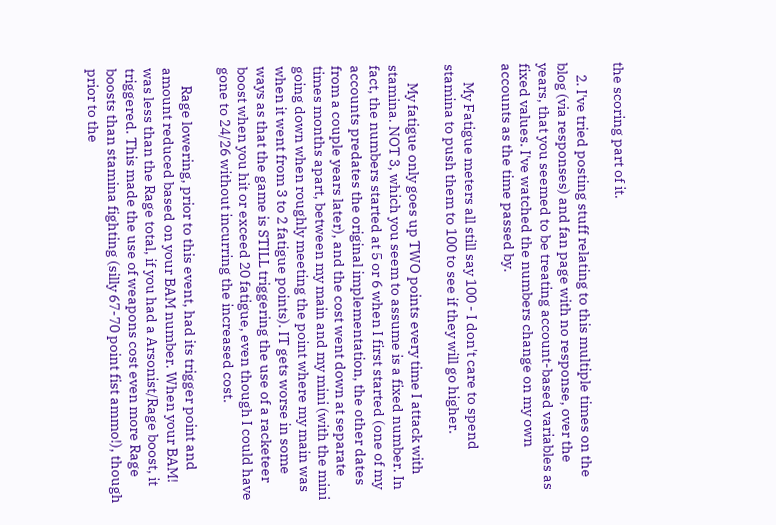the scoring part of it.

    2. I've tried posting stuff relating to this multiple times on the blog (via responses) and fan page with no response, over the years, that you seemed to be treating account-based variables as fixed values. I've watched the numbers change on my own accounts as the time passed by.

      My Fatigue meters all still say 100 - I don't care to spend stamina to push them to 100 to see if they will go higher.

      My fatigue only goes up TWO points every time I attack with stamina. NOT 3, which you seem to assume is a fixed number. In fact, the numbers started at 5 or 6 when I first started (one of my accounts predates the original implementation, the other dates from a couple years later), and the cost went down at separate times months apart, between my main and my mini (with the mini going down when roughly meeting the point where my main was when it went from 3 to 2 fatigue points). IT gets worse in some ways as that the game is STILL triggering the use of a racketeer boost when you hit or exceed 20 fatigue, even though I could have gone to 24/26 without incurring the increased cost.

      Rage lowering, prior to this event, had its trigger point and amount reduced based on your BAM number. When your BAM! was less than the Rage total, if you had a Arsonist/Rage boost, it triggered. This made the use of weapons cost even more Rage boosts than stamina fighting (silly 67-70 point fist ammo!), though prior to the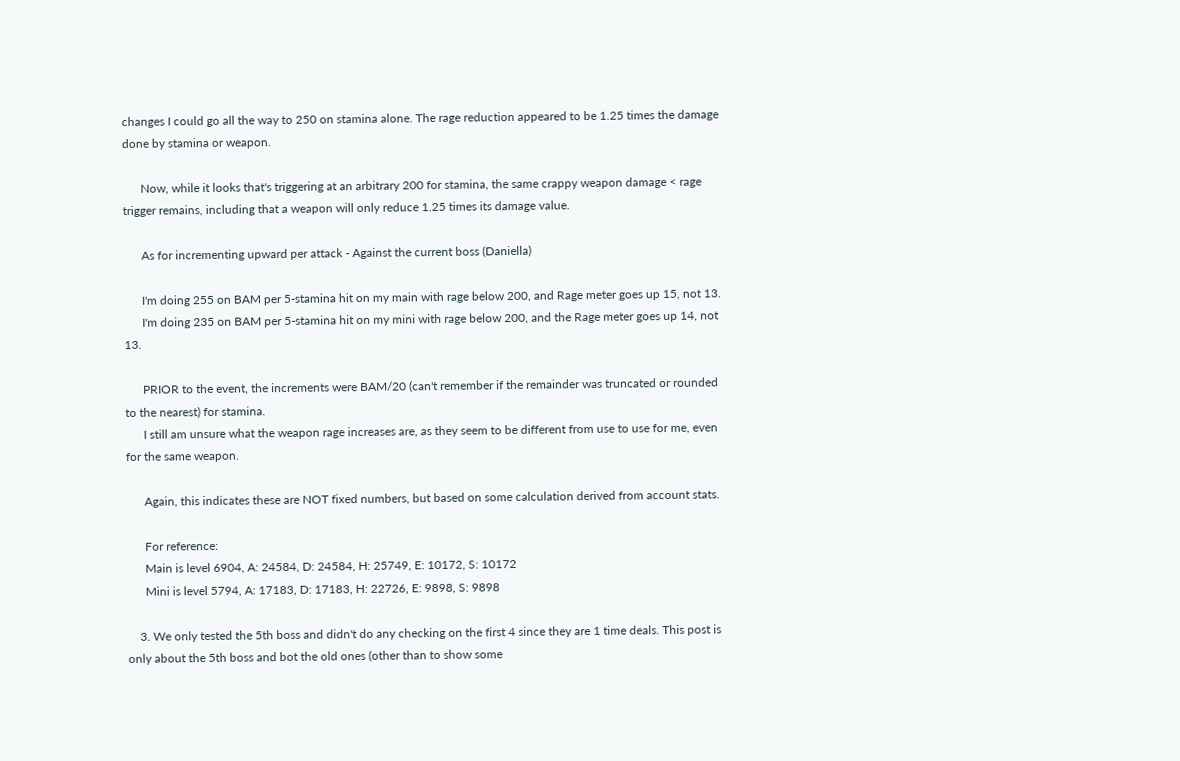changes I could go all the way to 250 on stamina alone. The rage reduction appeared to be 1.25 times the damage done by stamina or weapon.

      Now, while it looks that's triggering at an arbitrary 200 for stamina, the same crappy weapon damage < rage trigger remains, including that a weapon will only reduce 1.25 times its damage value.

      As for incrementing upward per attack - Against the current boss (Daniella)

      I'm doing 255 on BAM per 5-stamina hit on my main with rage below 200, and Rage meter goes up 15, not 13.
      I'm doing 235 on BAM per 5-stamina hit on my mini with rage below 200, and the Rage meter goes up 14, not 13.

      PRIOR to the event, the increments were BAM/20 (can't remember if the remainder was truncated or rounded to the nearest) for stamina.
      I still am unsure what the weapon rage increases are, as they seem to be different from use to use for me, even for the same weapon.

      Again, this indicates these are NOT fixed numbers, but based on some calculation derived from account stats.

      For reference:
      Main is level 6904, A: 24584, D: 24584, H: 25749, E: 10172, S: 10172
      Mini is level 5794, A: 17183, D: 17183, H: 22726, E: 9898, S: 9898

    3. We only tested the 5th boss and didn't do any checking on the first 4 since they are 1 time deals. This post is only about the 5th boss and bot the old ones (other than to show some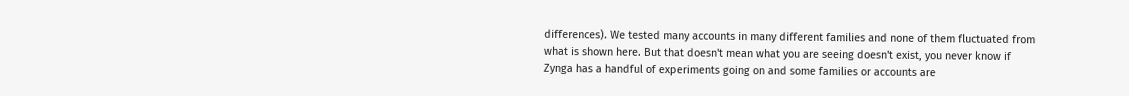differences). We tested many accounts in many different families and none of them fluctuated from what is shown here. But that doesn't mean what you are seeing doesn't exist, you never know if Zynga has a handful of experiments going on and some families or accounts are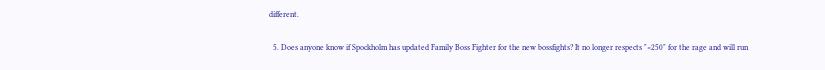different.

  5. Does anyone know if Spockholm has updated Family Boss Fighter for the new bossfights? It no longer respects "<250" for the rage and will run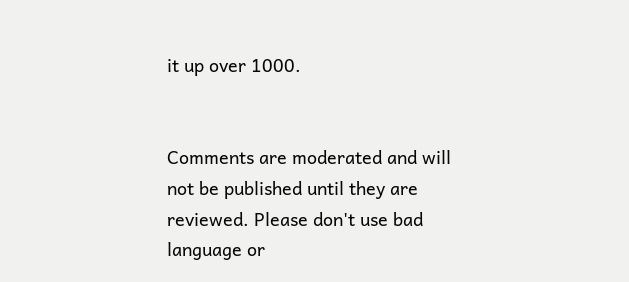it up over 1000.


Comments are moderated and will not be published until they are reviewed. Please don't use bad language or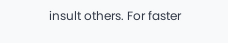insult others. For faster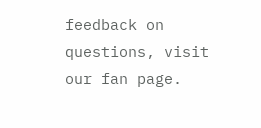feedback on questions, visit our fan page.